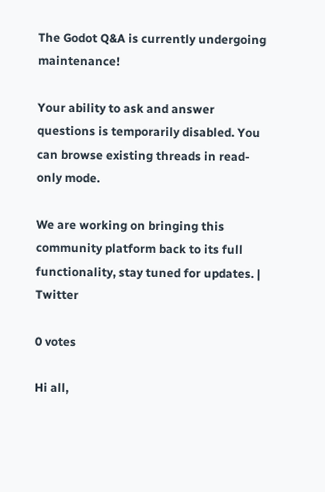The Godot Q&A is currently undergoing maintenance!

Your ability to ask and answer questions is temporarily disabled. You can browse existing threads in read-only mode.

We are working on bringing this community platform back to its full functionality, stay tuned for updates. | Twitter

0 votes

Hi all,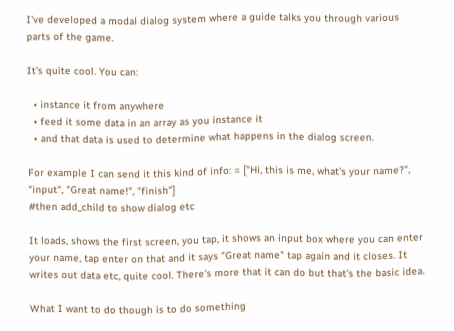I've developed a modal dialog system where a guide talks you through various parts of the game.

It's quite cool. You can:

  • instance it from anywhere
  • feed it some data in an array as you instance it
  • and that data is used to determine what happens in the dialog screen.

For example I can send it this kind of info: = ["Hi, this is me, what's your name?", "input", "Great name!", "finish"]
#then add_child to show dialog etc

It loads, shows the first screen, you tap, it shows an input box where you can enter your name, tap enter on that and it says "Great name" tap again and it closes. It writes out data etc, quite cool. There's more that it can do but that's the basic idea.

What I want to do though is to do something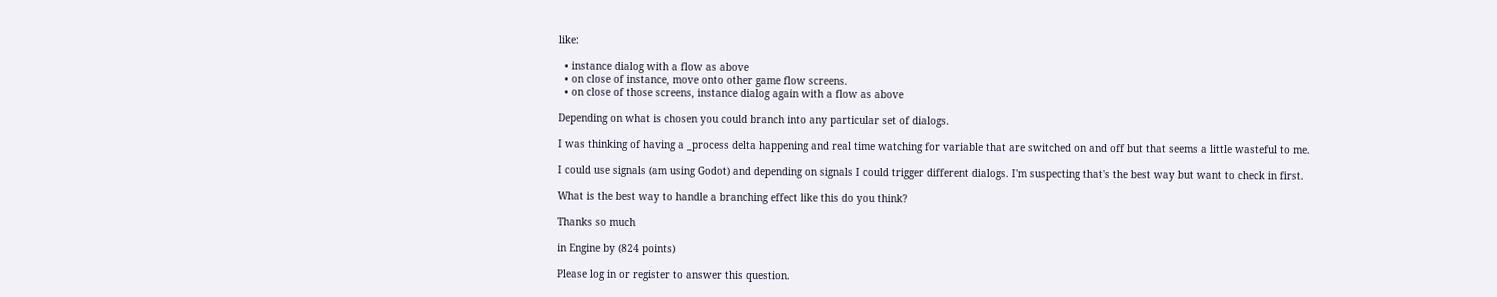like:

  • instance dialog with a flow as above
  • on close of instance, move onto other game flow screens.
  • on close of those screens, instance dialog again with a flow as above

Depending on what is chosen you could branch into any particular set of dialogs.

I was thinking of having a _process delta happening and real time watching for variable that are switched on and off but that seems a little wasteful to me.

I could use signals (am using Godot) and depending on signals I could trigger different dialogs. I'm suspecting that's the best way but want to check in first.

What is the best way to handle a branching effect like this do you think?

Thanks so much

in Engine by (824 points)

Please log in or register to answer this question.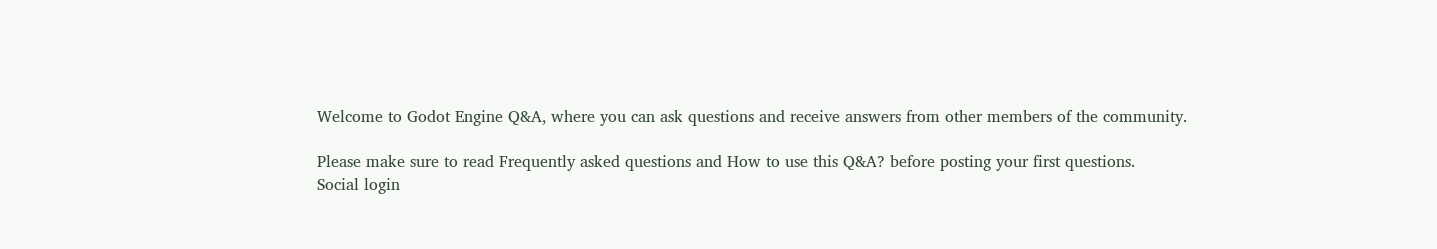Welcome to Godot Engine Q&A, where you can ask questions and receive answers from other members of the community.

Please make sure to read Frequently asked questions and How to use this Q&A? before posting your first questions.
Social login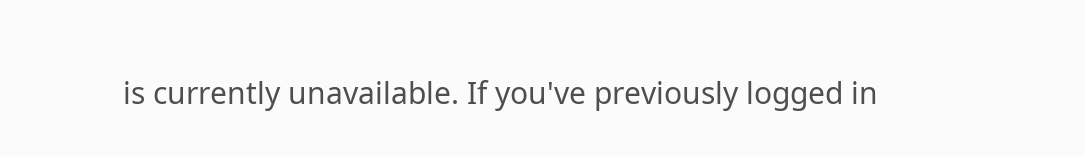is currently unavailable. If you've previously logged in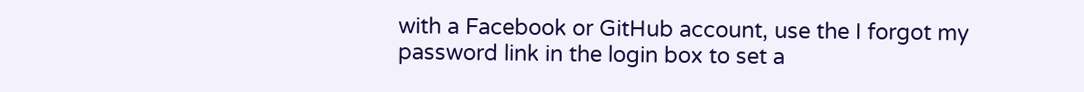with a Facebook or GitHub account, use the I forgot my password link in the login box to set a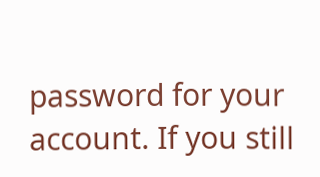password for your account. If you still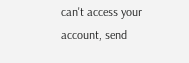can't access your account, send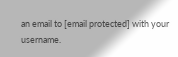an email to [email protected] with your username.